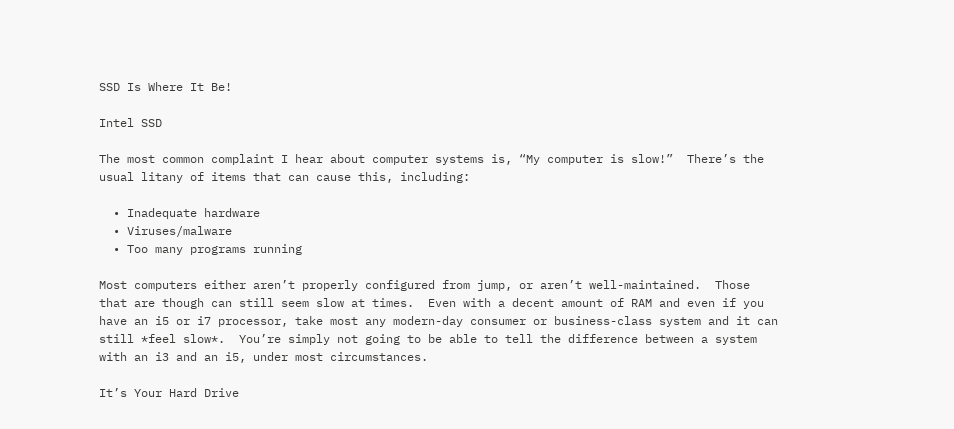SSD Is Where It Be!

Intel SSD

The most common complaint I hear about computer systems is, “My computer is slow!”  There’s the usual litany of items that can cause this, including:

  • Inadequate hardware
  • Viruses/malware
  • Too many programs running

Most computers either aren’t properly configured from jump, or aren’t well-maintained.  Those that are though can still seem slow at times.  Even with a decent amount of RAM and even if you have an i5 or i7 processor, take most any modern-day consumer or business-class system and it can still *feel slow*.  You’re simply not going to be able to tell the difference between a system with an i3 and an i5, under most circumstances.

It’s Your Hard Drive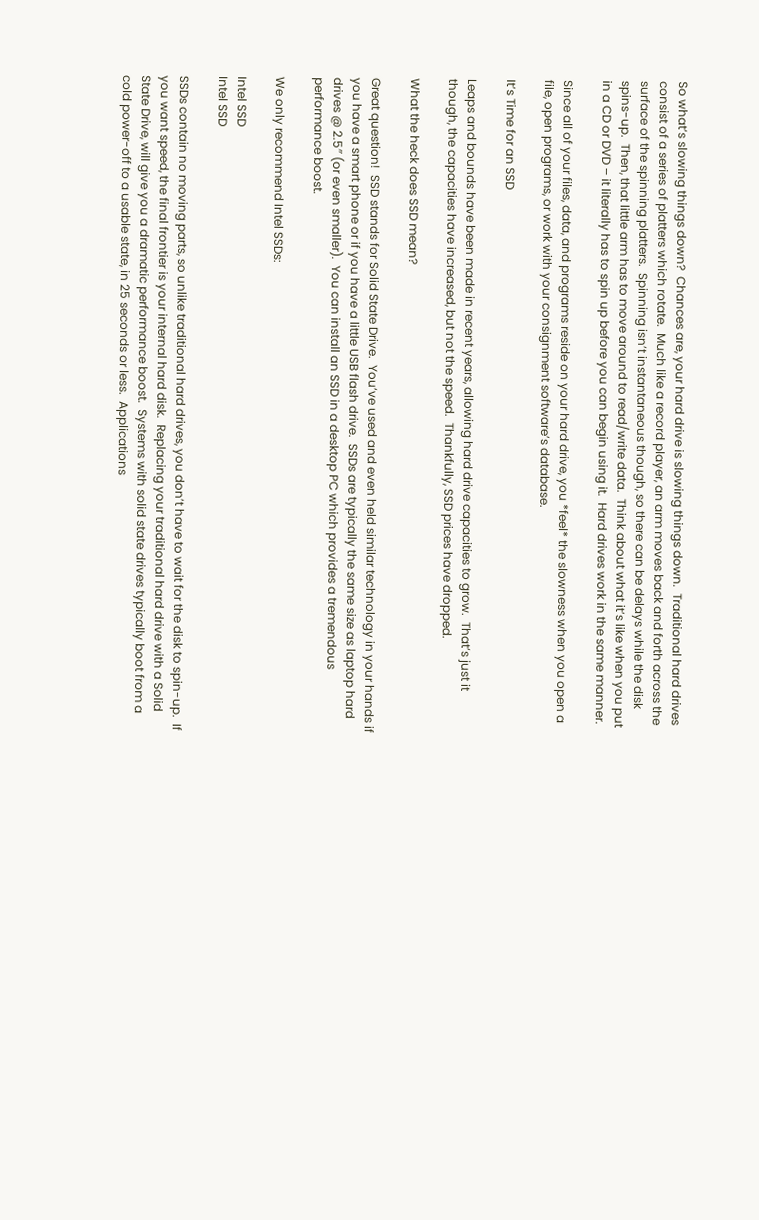So what’s slowing things down?  Chances are, your hard drive is slowing things down.  Traditional hard drives consist of a series of platters which rotate.  Much like a record player, an arm moves back and forth across the surface of the spinning platters.  Spinning isn’t instantaneous though, so there can be delays while the disk spins-up.  Then, that little arm has to move around to read/write data.  Think about what it’s like when you put in a CD or DVD – it literally has to spin up before you can begin using it.  Hard drives work in the same manner.

Since all of your files, data, and programs reside on your hard drive, you *feel* the slowness when you open a file, open programs, or work with your consignment software’s database.

It’s Time for an SSD

Leaps and bounds have been made in recent years, allowing hard drive capacities to grow.  That’s just it though, the capacities have increased, but not the speed.  Thankfully, SSD prices have dropped.

What the heck does SSD mean?

Great question!  SSD stands for Solid State Drive.  You’ve used and even held similar technology in your hands if you have a smart phone or if you have a little USB flash drive.  SSDs are typically the same size as laptop hard drives @ 2.5″ (or even smaller).  You can install an SSD in a desktop PC which provides a tremendous performance boost.

We only recommend Intel SSDs:

Intel SSD
Intel SSD

SSDs contain no moving parts, so unlike traditional hard drives, you don’t have to wait for the disk to spin-up.  If you want speed, the final frontier is your internal hard disk.  Replacing your traditional hard drive with a Solid State Drive, will give you a dramatic performance boost.  Systems with solid state drives typically boot from a cold power-off to a usable state, in 25 seconds or less.  Applications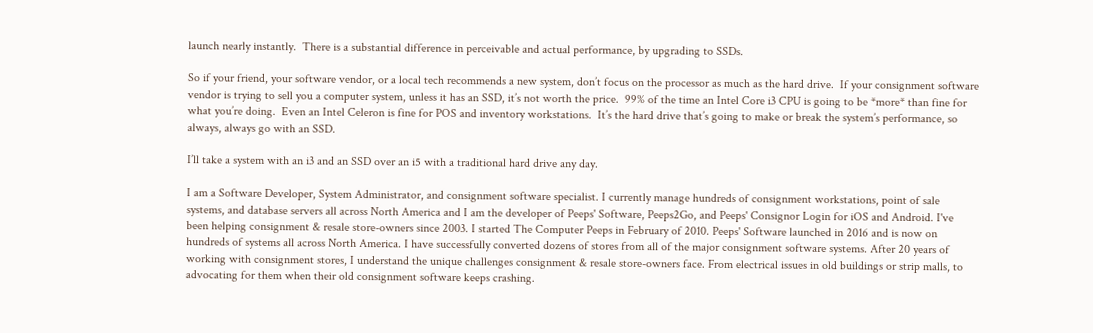launch nearly instantly.  There is a substantial difference in perceivable and actual performance, by upgrading to SSDs.

So if your friend, your software vendor, or a local tech recommends a new system, don’t focus on the processor as much as the hard drive.  If your consignment software vendor is trying to sell you a computer system, unless it has an SSD, it’s not worth the price.  99% of the time an Intel Core i3 CPU is going to be *more* than fine for what you’re doing.  Even an Intel Celeron is fine for POS and inventory workstations.  It’s the hard drive that’s going to make or break the system’s performance, so always, always go with an SSD.

I’ll take a system with an i3 and an SSD over an i5 with a traditional hard drive any day.

I am a Software Developer, System Administrator, and consignment software specialist. I currently manage hundreds of consignment workstations, point of sale systems, and database servers all across North America and I am the developer of Peeps' Software, Peeps2Go, and Peeps' Consignor Login for iOS and Android. I've been helping consignment & resale store-owners since 2003. I started The Computer Peeps in February of 2010. Peeps' Software launched in 2016 and is now on hundreds of systems all across North America. I have successfully converted dozens of stores from all of the major consignment software systems. After 20 years of working with consignment stores, I understand the unique challenges consignment & resale store-owners face. From electrical issues in old buildings or strip malls, to advocating for them when their old consignment software keeps crashing.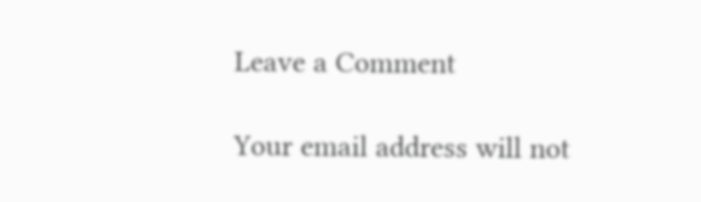Leave a Comment

Your email address will not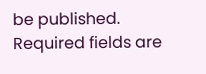be published. Required fields are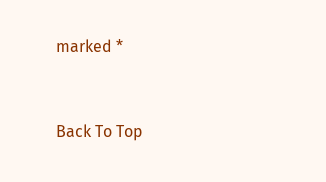marked *


Back To Top